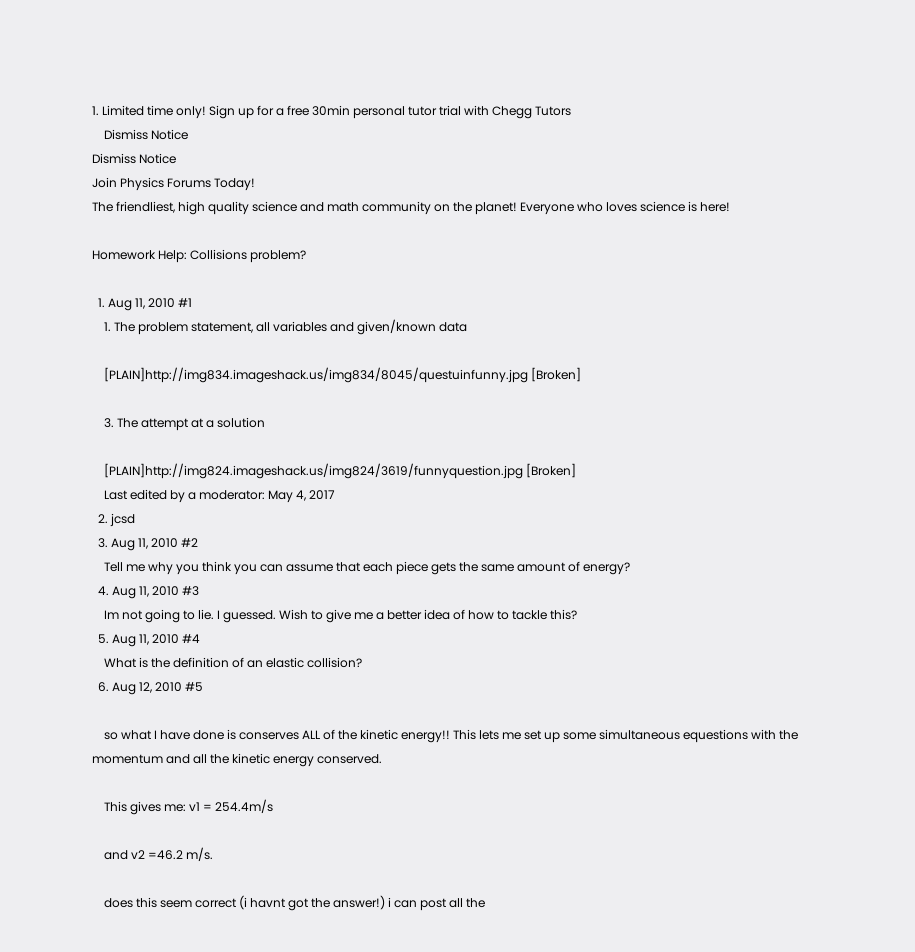1. Limited time only! Sign up for a free 30min personal tutor trial with Chegg Tutors
    Dismiss Notice
Dismiss Notice
Join Physics Forums Today!
The friendliest, high quality science and math community on the planet! Everyone who loves science is here!

Homework Help: Collisions problem?

  1. Aug 11, 2010 #1
    1. The problem statement, all variables and given/known data

    [PLAIN]http://img834.imageshack.us/img834/8045/questuinfunny.jpg [Broken]

    3. The attempt at a solution

    [PLAIN]http://img824.imageshack.us/img824/3619/funnyquestion.jpg [Broken]
    Last edited by a moderator: May 4, 2017
  2. jcsd
  3. Aug 11, 2010 #2
    Tell me why you think you can assume that each piece gets the same amount of energy?
  4. Aug 11, 2010 #3
    Im not going to lie. I guessed. Wish to give me a better idea of how to tackle this?
  5. Aug 11, 2010 #4
    What is the definition of an elastic collision?
  6. Aug 12, 2010 #5

    so what I have done is conserves ALL of the kinetic energy!! This lets me set up some simultaneous equestions with the momentum and all the kinetic energy conserved.

    This gives me: v1 = 254.4m/s

    and v2 =46.2 m/s.

    does this seem correct (i havnt got the answer!) i can post all the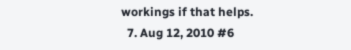workings if that helps.
  7. Aug 12, 2010 #6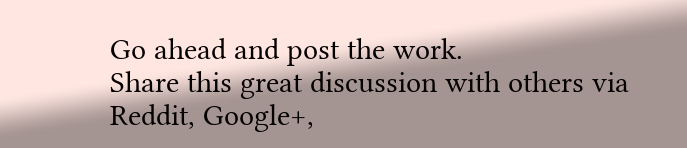Go ahead and post the work.
Share this great discussion with others via Reddit, Google+,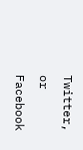Twitter, or Facebook